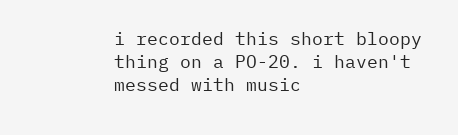i recorded this short bloopy thing on a PO-20. i haven't messed with music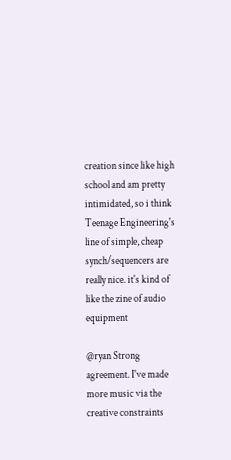creation since like high school and am pretty intimidated, so i think Teenage Engineering's line of simple, cheap synch/sequencers are really nice. it's kind of like the zine of audio equipment

@ryan Strong agreement. I've made more music via the creative constraints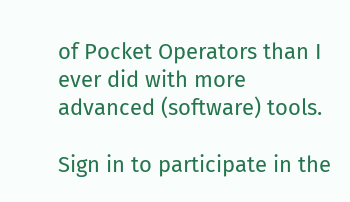of Pocket Operators than I ever did with more advanced (software) tools.

Sign in to participate in the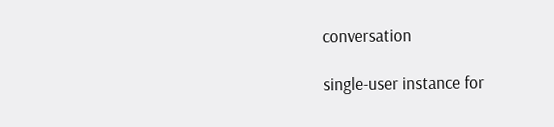conversation

single-user instance for